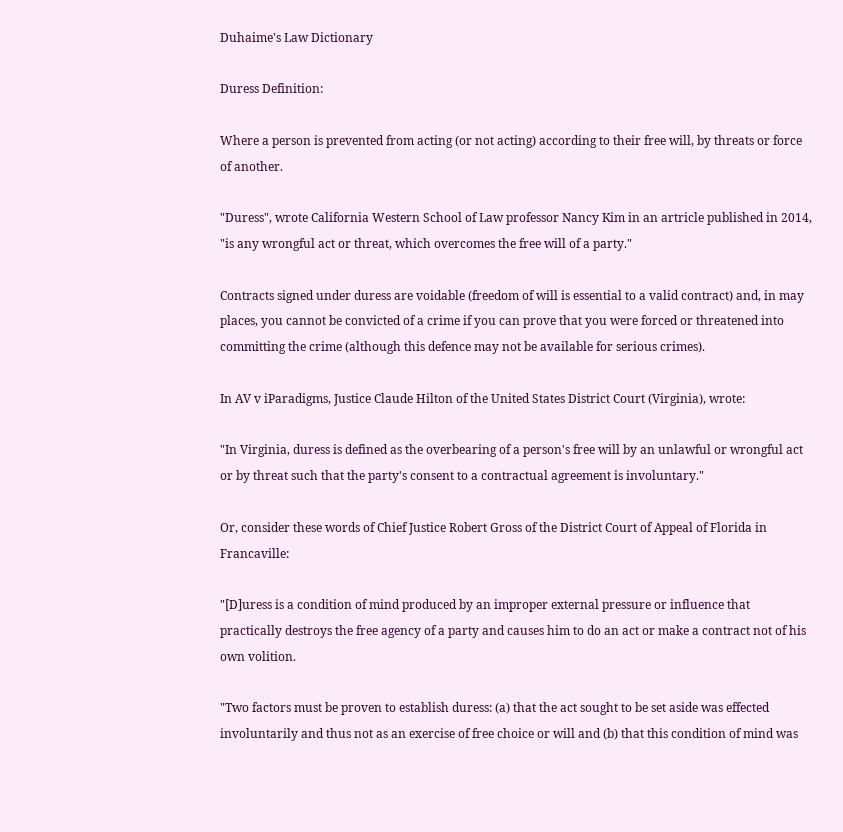Duhaime's Law Dictionary

Duress Definition:

Where a person is prevented from acting (or not acting) according to their free will, by threats or force of another.

"Duress", wrote California Western School of Law professor Nancy Kim in an artricle published in 2014, "is any wrongful act or threat, which overcomes the free will of a party."

Contracts signed under duress are voidable (freedom of will is essential to a valid contract) and, in may places, you cannot be convicted of a crime if you can prove that you were forced or threatened into committing the crime (although this defence may not be available for serious crimes).

In AV v iParadigms, Justice Claude Hilton of the United States District Court (Virginia), wrote:

"In Virginia, duress is defined as the overbearing of a person's free will by an unlawful or wrongful act or by threat such that the party's consent to a contractual agreement is involuntary."

Or, consider these words of Chief Justice Robert Gross of the District Court of Appeal of Florida in Francaville:

"[D]uress is a condition of mind produced by an improper external pressure or influence that practically destroys the free agency of a party and causes him to do an act or make a contract not of his own volition.

"Two factors must be proven to establish duress: (a) that the act sought to be set aside was effected involuntarily and thus not as an exercise of free choice or will and (b) that this condition of mind was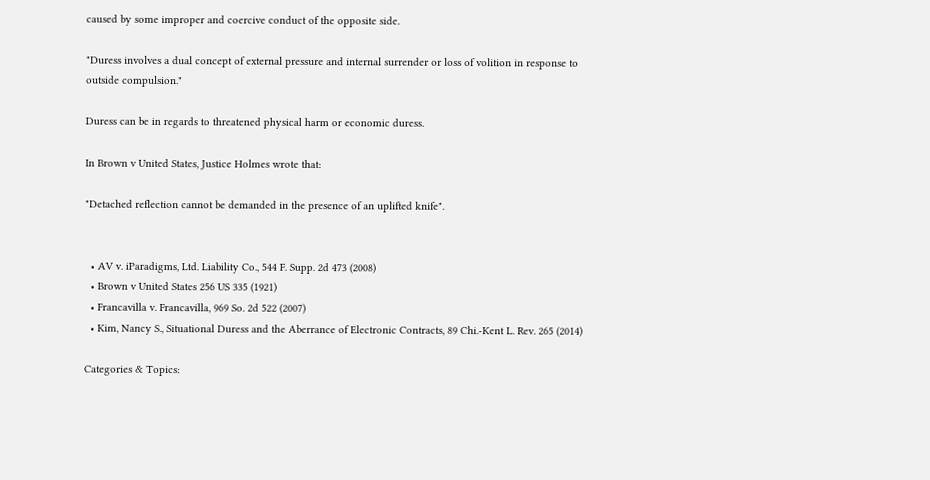caused by some improper and coercive conduct of the opposite side.

"Duress involves a dual concept of external pressure and internal surrender or loss of volition in response to outside compulsion."

Duress can be in regards to threatened physical harm or economic duress.

In Brown v United States, Justice Holmes wrote that:

"Detached reflection cannot be demanded in the presence of an uplifted knife".


  • AV v. iParadigms, Ltd. Liability Co., 544 F. Supp. 2d 473 (2008)
  • Brown v United States 256 US 335 (1921)
  • Francavilla v. Francavilla, 969 So. 2d 522 (2007)
  • Kim, Nancy S., Situational Duress and the Aberrance of Electronic Contracts, 89 Chi.-Kent L. Rev. 265 (2014)

Categories & Topics: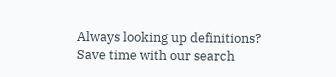Always looking up definitions? Save time with our search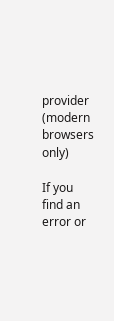provider (modern browsers only)

If you find an error or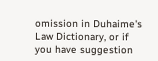omission in Duhaime's Law Dictionary, or if you have suggestion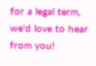for a legal term, we'd love to hear from you!